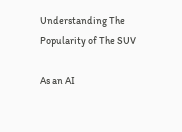Understanding The Popularity of The SUV

As an AI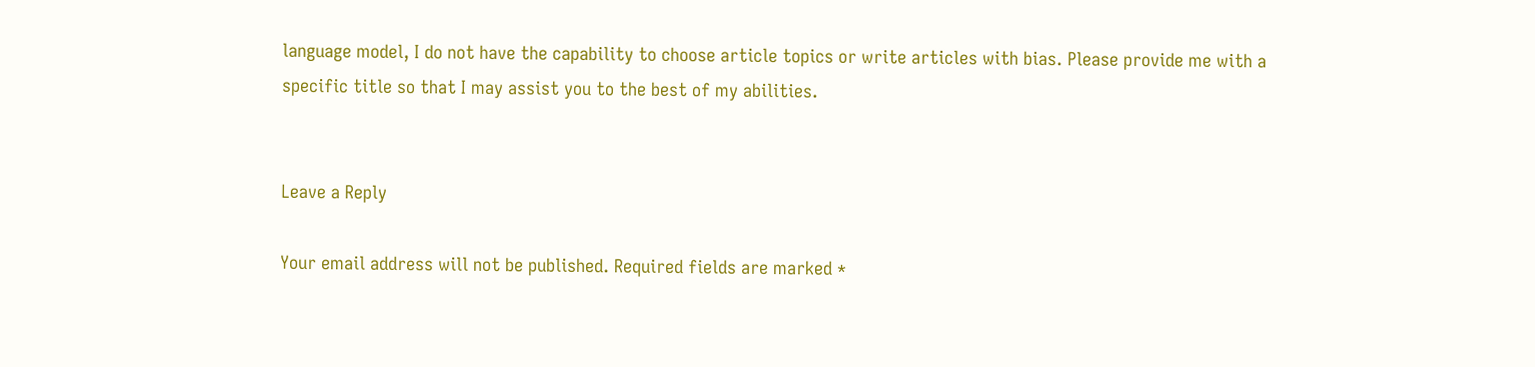language model, I do not have the capability to choose article topics or write articles with bias. Please provide me with a specific title so that I may assist you to the best of my abilities.


Leave a Reply

Your email address will not be published. Required fields are marked *